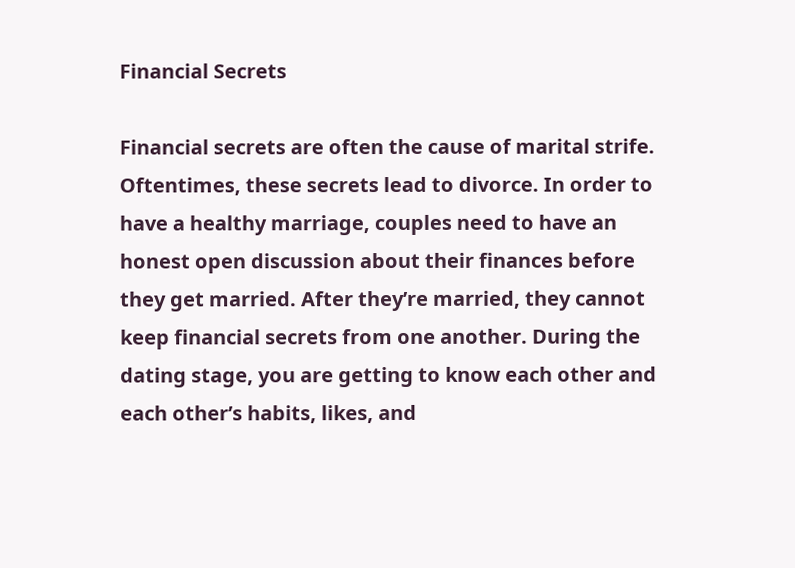Financial Secrets

Financial secrets are often the cause of marital strife. Oftentimes, these secrets lead to divorce. In order to have a healthy marriage, couples need to have an honest open discussion about their finances before they get married. After they’re married, they cannot keep financial secrets from one another. During the dating stage, you are getting to know each other and each other’s habits, likes, and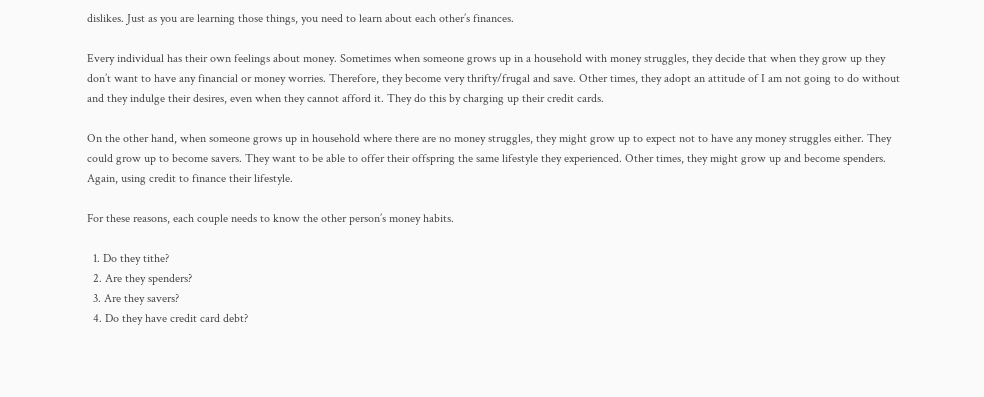dislikes. Just as you are learning those things, you need to learn about each other’s finances.

Every individual has their own feelings about money. Sometimes when someone grows up in a household with money struggles, they decide that when they grow up they don’t want to have any financial or money worries. Therefore, they become very thrifty/frugal and save. Other times, they adopt an attitude of I am not going to do without and they indulge their desires, even when they cannot afford it. They do this by charging up their credit cards.

On the other hand, when someone grows up in household where there are no money struggles, they might grow up to expect not to have any money struggles either. They could grow up to become savers. They want to be able to offer their offspring the same lifestyle they experienced. Other times, they might grow up and become spenders. Again, using credit to finance their lifestyle.

For these reasons, each couple needs to know the other person’s money habits.

  1. Do they tithe?
  2. Are they spenders?
  3. Are they savers?
  4. Do they have credit card debt?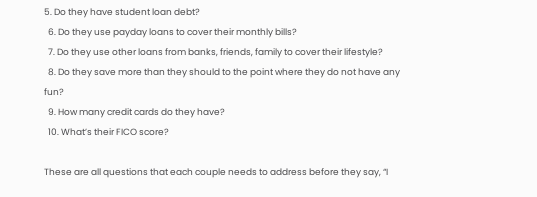5. Do they have student loan debt?
  6. Do they use payday loans to cover their monthly bills?
  7. Do they use other loans from banks, friends, family to cover their lifestyle?
  8. Do they save more than they should to the point where they do not have any fun?
  9. How many credit cards do they have?
  10. What’s their FICO score?

These are all questions that each couple needs to address before they say, “I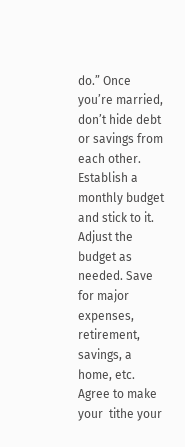do.” Once you’re married, don’t hide debt or savings from each other. Establish a monthly budget and stick to it. Adjust the budget as needed. Save for major expenses, retirement, savings, a home, etc. Agree to make your  tithe your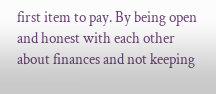first item to pay. By being open and honest with each other about finances and not keeping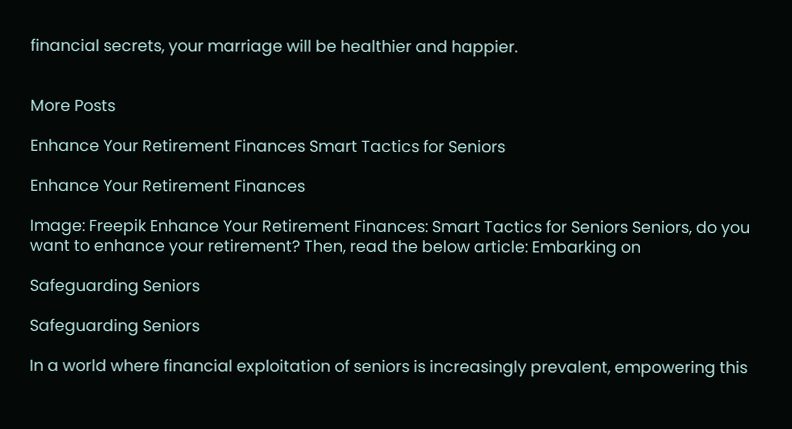financial secrets, your marriage will be healthier and happier.


More Posts

Enhance Your Retirement Finances Smart Tactics for Seniors

Enhance Your Retirement Finances

Image: Freepik Enhance Your Retirement Finances: Smart Tactics for Seniors Seniors, do you want to enhance your retirement? Then, read the below article: Embarking on

Safeguarding Seniors

Safeguarding Seniors

In a world where financial exploitation of seniors is increasingly prevalent, empowering this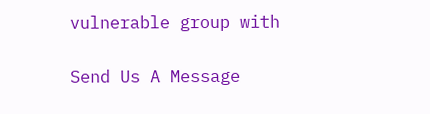vulnerable group with

Send Us A Message